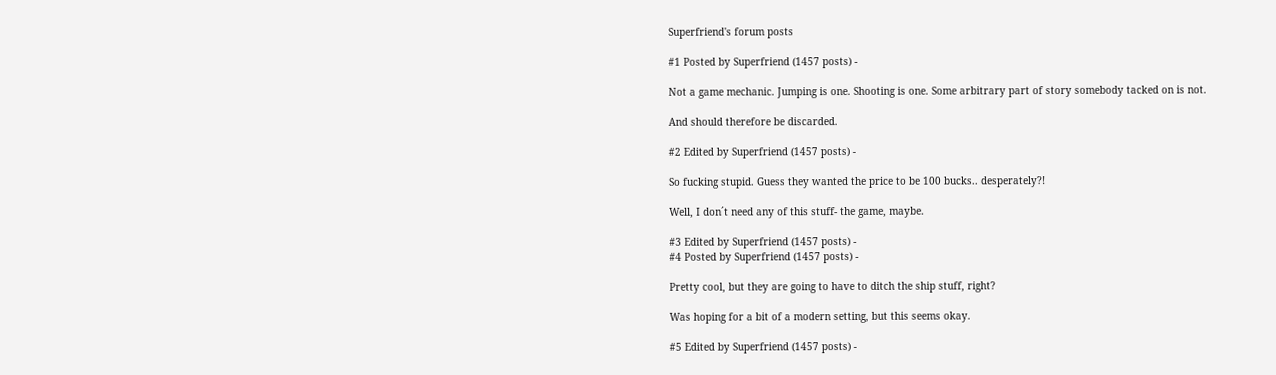Superfriend's forum posts

#1 Posted by Superfriend (1457 posts) -

Not a game mechanic. Jumping is one. Shooting is one. Some arbitrary part of story somebody tacked on is not.

And should therefore be discarded.

#2 Edited by Superfriend (1457 posts) -

So fucking stupid. Guess they wanted the price to be 100 bucks.. desperately?!

Well, I don´t need any of this stuff- the game, maybe.

#3 Edited by Superfriend (1457 posts) -
#4 Posted by Superfriend (1457 posts) -

Pretty cool, but they are going to have to ditch the ship stuff, right?

Was hoping for a bit of a modern setting, but this seems okay.

#5 Edited by Superfriend (1457 posts) -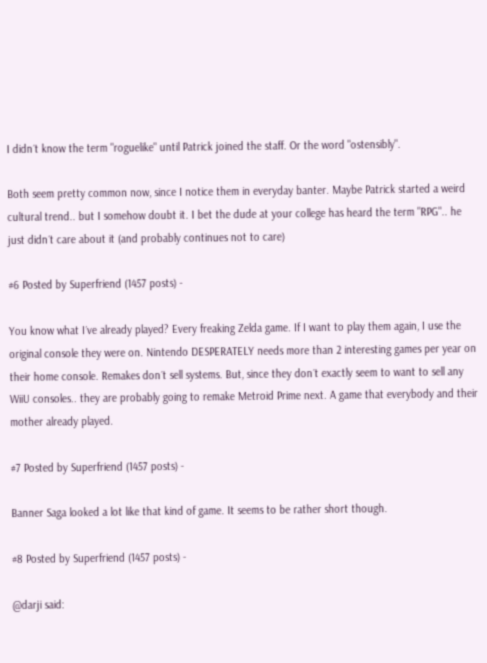I didn´t know the term "roguelike" until Patrick joined the staff. Or the word "ostensibly".

Both seem pretty common now, since I notice them in everyday banter. Maybe Patrick started a weird cultural trend.. but I somehow doubt it. I bet the dude at your college has heard the term "RPG".. he just didn´t care about it (and probably continues not to care)

#6 Posted by Superfriend (1457 posts) -

You know what I´ve already played? Every freaking Zelda game. If I want to play them again, I use the original console they were on. Nintendo DESPERATELY needs more than 2 interesting games per year on their home console. Remakes don´t sell systems. But, since they don´t exactly seem to want to sell any WiiU consoles.. they are probably going to remake Metroid Prime next. A game that everybody and their mother already played.

#7 Posted by Superfriend (1457 posts) -

Banner Saga looked a lot like that kind of game. It seems to be rather short though.

#8 Posted by Superfriend (1457 posts) -

@darji said: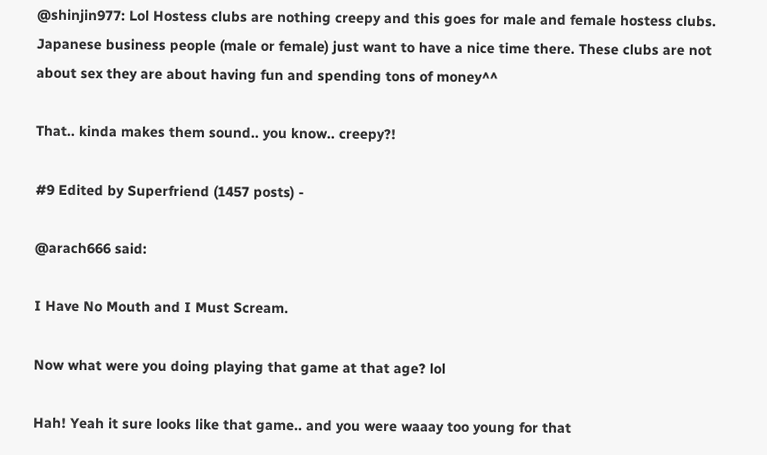@shinjin977: Lol Hostess clubs are nothing creepy and this goes for male and female hostess clubs. Japanese business people (male or female) just want to have a nice time there. These clubs are not about sex they are about having fun and spending tons of money^^

That.. kinda makes them sound.. you know.. creepy?!

#9 Edited by Superfriend (1457 posts) -

@arach666 said:

I Have No Mouth and I Must Scream.

Now what were you doing playing that game at that age? lol

Hah! Yeah it sure looks like that game.. and you were waaay too young for that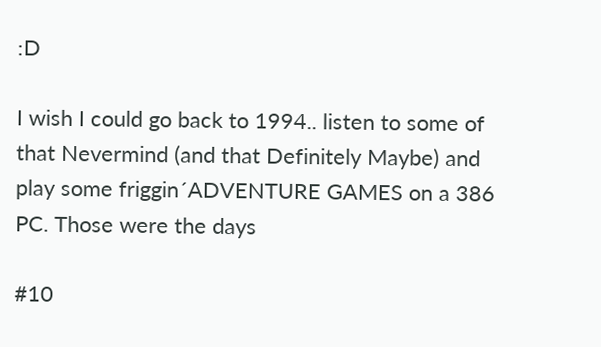:D

I wish I could go back to 1994.. listen to some of that Nevermind (and that Definitely Maybe) and play some friggin´ADVENTURE GAMES on a 386 PC. Those were the days

#10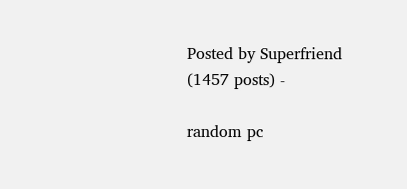Posted by Superfriend (1457 posts) -

random pc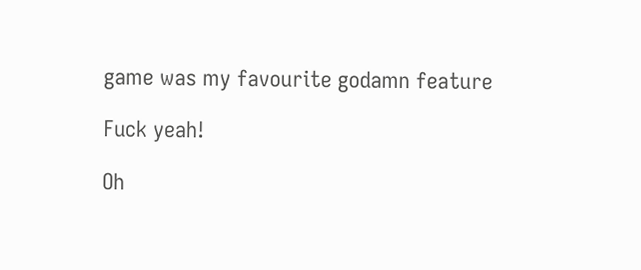game was my favourite godamn feature

Fuck yeah!

Oh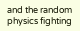and the random physics fighting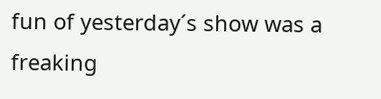fun of yesterday´s show was a freaking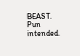BEAST. Pun intended.